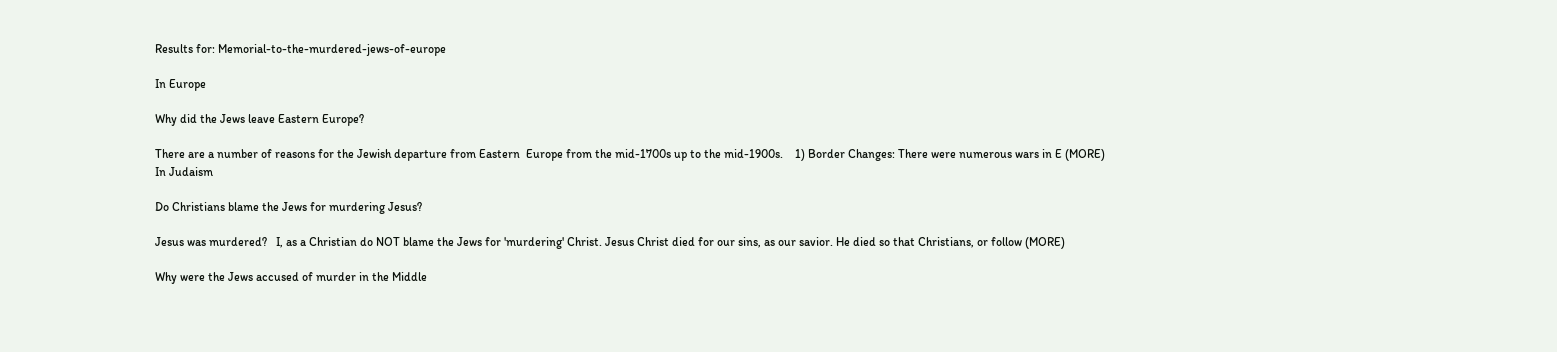Results for: Memorial-to-the-murdered-jews-of-europe

In Europe

Why did the Jews leave Eastern Europe?

There are a number of reasons for the Jewish departure from Eastern  Europe from the mid-1700s up to the mid-1900s.    1) Border Changes: There were numerous wars in E (MORE)
In Judaism

Do Christians blame the Jews for murdering Jesus?

Jesus was murdered?   I, as a Christian do NOT blame the Jews for 'murdering' Christ. Jesus Christ died for our sins, as our savior. He died so that Christians, or follow (MORE)

Why were the Jews accused of murder in the Middle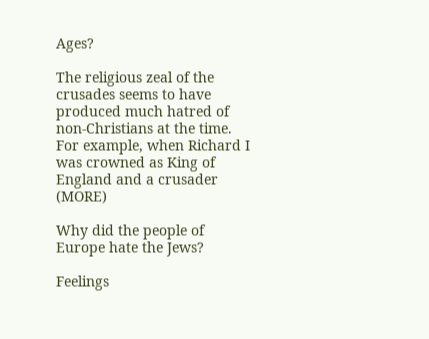Ages?

The religious zeal of the crusades seems to have produced much hatred of non-Christians at the time. For example, when Richard I was crowned as King of England and a crusader (MORE)

Why did the people of Europe hate the Jews?

Feelings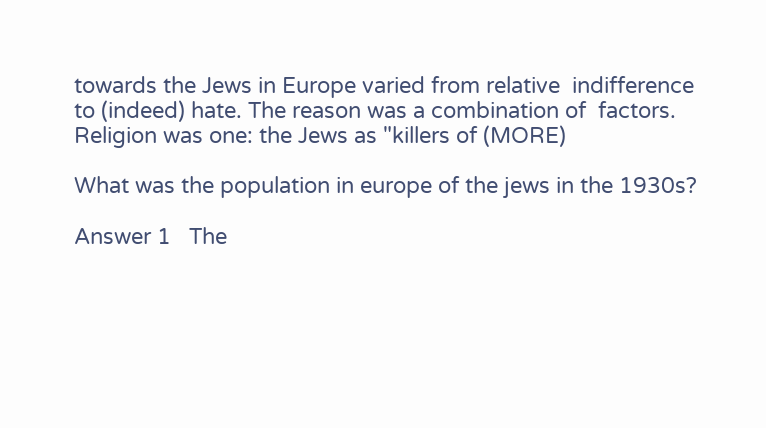towards the Jews in Europe varied from relative  indifference to (indeed) hate. The reason was a combination of  factors. Religion was one: the Jews as "killers of (MORE)

What was the population in europe of the jews in the 1930s?

Answer 1   The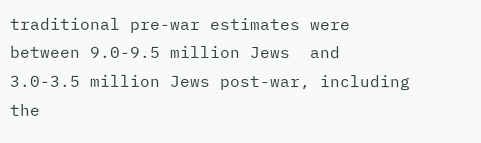traditional pre-war estimates were between 9.0-9.5 million Jews  and 3.0-3.5 million Jews post-war, including the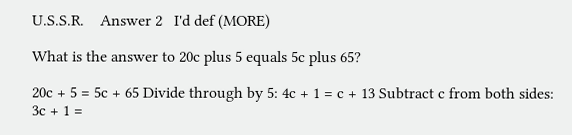U.S.S.R.    Answer 2   I'd def (MORE)

What is the answer to 20c plus 5 equals 5c plus 65?

20c + 5 = 5c + 65 Divide through by 5: 4c + 1 = c + 13 Subtract c from both sides: 3c + 1 =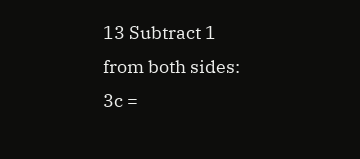13 Subtract 1 from both sides: 3c =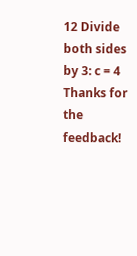12 Divide both sides by 3: c = 4
Thanks for the feedback!